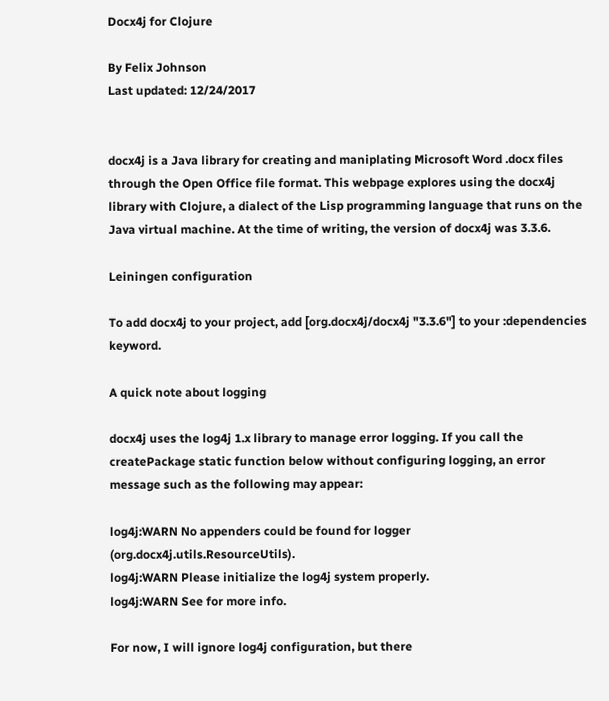Docx4j for Clojure

By Felix Johnson
Last updated: 12/24/2017


docx4j is a Java library for creating and maniplating Microsoft Word .docx files through the Open Office file format. This webpage explores using the docx4j library with Clojure, a dialect of the Lisp programming language that runs on the Java virtual machine. At the time of writing, the version of docx4j was 3.3.6.

Leiningen configuration

To add docx4j to your project, add [org.docx4j/docx4j "3.3.6"] to your :dependencies keyword.

A quick note about logging

docx4j uses the log4j 1.x library to manage error logging. If you call the createPackage static function below without configuring logging, an error message such as the following may appear:

log4j:WARN No appenders could be found for logger (org.docx4j.utils.ResourceUtils).
log4j:WARN Please initialize the log4j system properly.
log4j:WARN See for more info.

For now, I will ignore log4j configuration, but there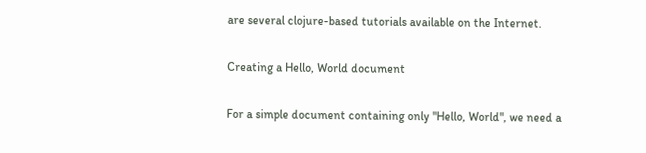are several clojure-based tutorials available on the Internet.

Creating a Hello, World document

For a simple document containing only "Hello, World", we need a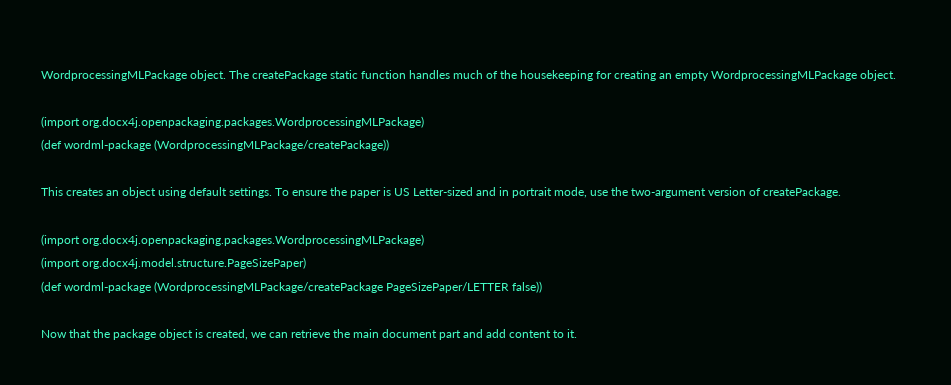WordprocessingMLPackage object. The createPackage static function handles much of the housekeeping for creating an empty WordprocessingMLPackage object.

(import org.docx4j.openpackaging.packages.WordprocessingMLPackage)
(def wordml-package (WordprocessingMLPackage/createPackage))

This creates an object using default settings. To ensure the paper is US Letter-sized and in portrait mode, use the two-argument version of createPackage.

(import org.docx4j.openpackaging.packages.WordprocessingMLPackage)
(import org.docx4j.model.structure.PageSizePaper)
(def wordml-package (WordprocessingMLPackage/createPackage PageSizePaper/LETTER false))

Now that the package object is created, we can retrieve the main document part and add content to it.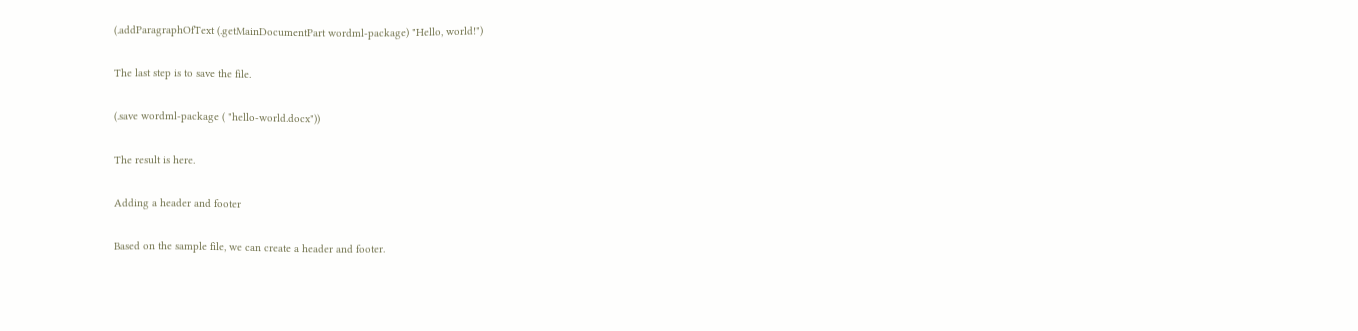(.addParagraphOfText (.getMainDocumentPart wordml-package) "Hello, world!")

The last step is to save the file.

(.save wordml-package ( "hello-world.docx"))

The result is here.

Adding a header and footer

Based on the sample file, we can create a header and footer.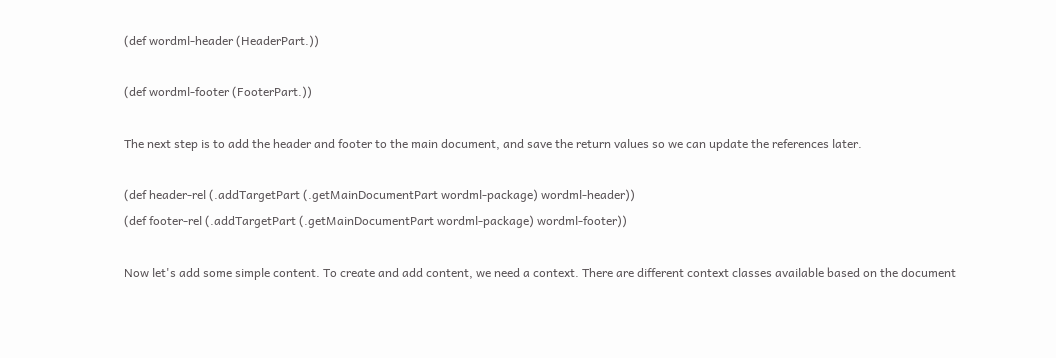(def wordml-header (HeaderPart.))

(def wordml-footer (FooterPart.))

The next step is to add the header and footer to the main document, and save the return values so we can update the references later.

(def header-rel (.addTargetPart (.getMainDocumentPart wordml-package) wordml-header))
(def footer-rel (.addTargetPart (.getMainDocumentPart wordml-package) wordml-footer))

Now let's add some simple content. To create and add content, we need a context. There are different context classes available based on the document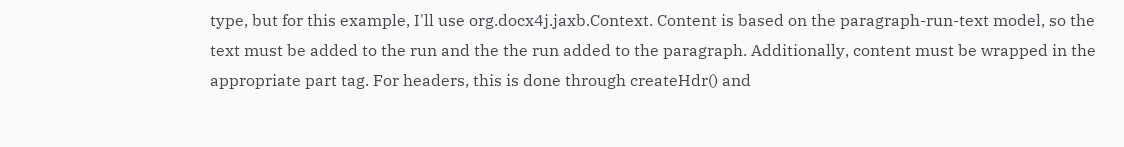type, but for this example, I'll use org.docx4j.jaxb.Context. Content is based on the paragraph-run-text model, so the text must be added to the run and the the run added to the paragraph. Additionally, content must be wrapped in the appropriate part tag. For headers, this is done through createHdr() and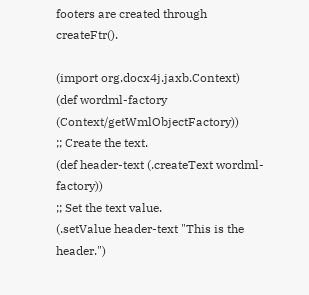footers are created through createFtr().

(import org.docx4j.jaxb.Context)
(def wordml-factory (Context/getWmlObjectFactory))
;; Create the text.
(def header-text (.createText wordml-factory))
;; Set the text value.
(.setValue header-text "This is the header.")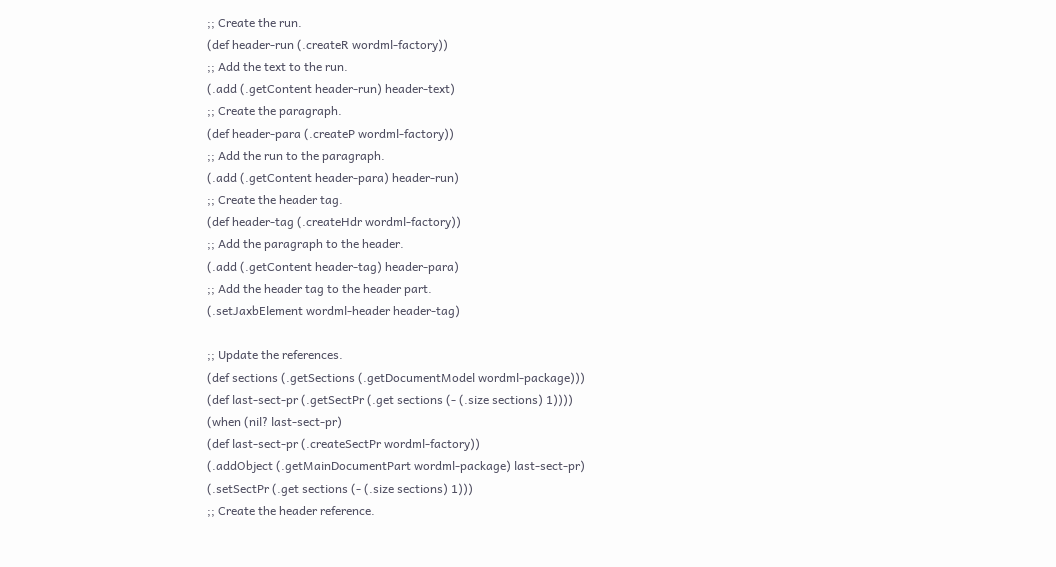;; Create the run.
(def header-run (.createR wordml-factory))
;; Add the text to the run.
(.add (.getContent header-run) header-text)
;; Create the paragraph.
(def header-para (.createP wordml-factory))
;; Add the run to the paragraph.
(.add (.getContent header-para) header-run)
;; Create the header tag.
(def header-tag (.createHdr wordml-factory))
;; Add the paragraph to the header.
(.add (.getContent header-tag) header-para)
;; Add the header tag to the header part.
(.setJaxbElement wordml-header header-tag)

;; Update the references.
(def sections (.getSections (.getDocumentModel wordml-package)))
(def last-sect-pr (.getSectPr (.get sections (- (.size sections) 1))))
(when (nil? last-sect-pr)
(def last-sect-pr (.createSectPr wordml-factory))
(.addObject (.getMainDocumentPart wordml-package) last-sect-pr)
(.setSectPr (.get sections (- (.size sections) 1)))
;; Create the header reference.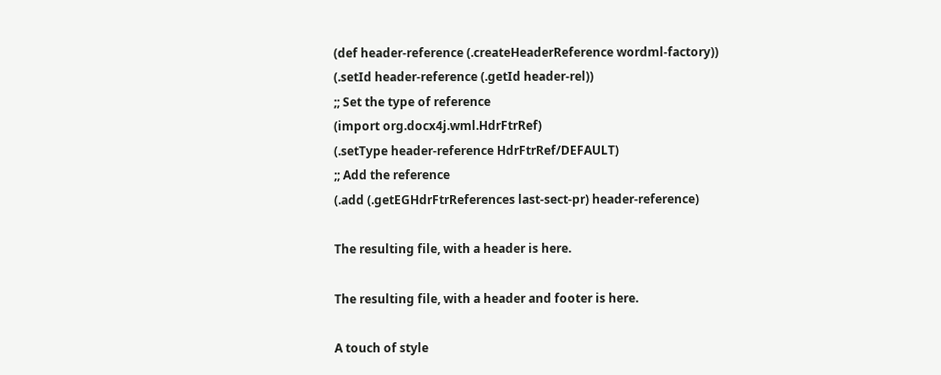(def header-reference (.createHeaderReference wordml-factory))
(.setId header-reference (.getId header-rel))
;; Set the type of reference
(import org.docx4j.wml.HdrFtrRef)
(.setType header-reference HdrFtrRef/DEFAULT)
;; Add the reference
(.add (.getEGHdrFtrReferences last-sect-pr) header-reference)

The resulting file, with a header is here.

The resulting file, with a header and footer is here.

A touch of style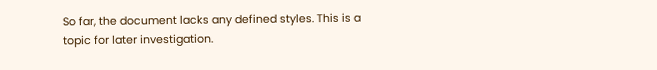So far, the document lacks any defined styles. This is a topic for later investigation.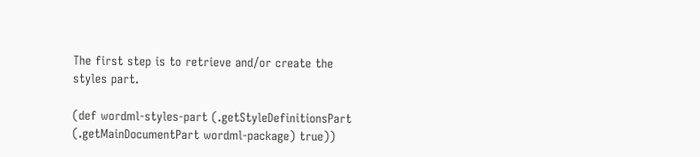The first step is to retrieve and/or create the styles part.

(def wordml-styles-part (.getStyleDefinitionsPart (.getMainDocumentPart wordml-package) true))